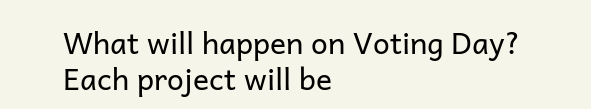What will happen on Voting Day?
Each project will be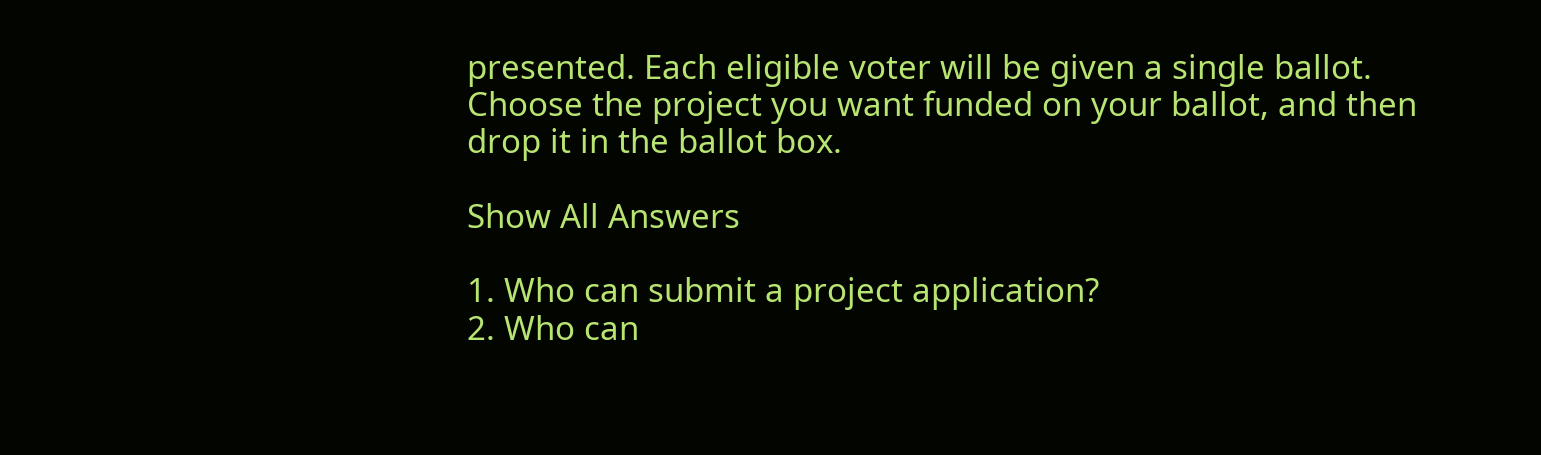presented. Each eligible voter will be given a single ballot. Choose the project you want funded on your ballot, and then drop it in the ballot box.

Show All Answers

1. Who can submit a project application?
2. Who can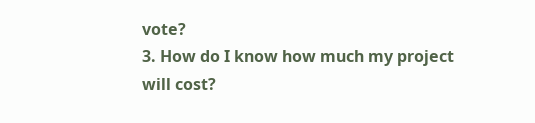vote?
3. How do I know how much my project will cost?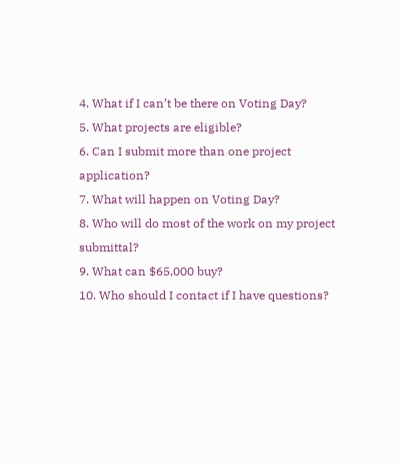4. What if I can’t be there on Voting Day?
5. What projects are eligible?
6. Can I submit more than one project application?
7. What will happen on Voting Day?
8. Who will do most of the work on my project submittal?
9. What can $65,000 buy?
10. Who should I contact if I have questions?